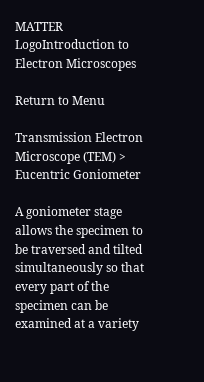MATTER LogoIntroduction to Electron Microscopes

Return to Menu

Transmission Electron Microscope (TEM) > Eucentric Goniometer

A goniometer stage allows the specimen to be traversed and tilted simultaneously so that every part of the specimen can be examined at a variety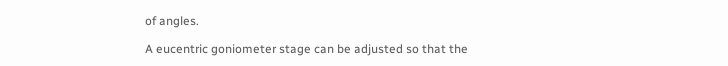of angles.

A eucentric goniometer stage can be adjusted so that the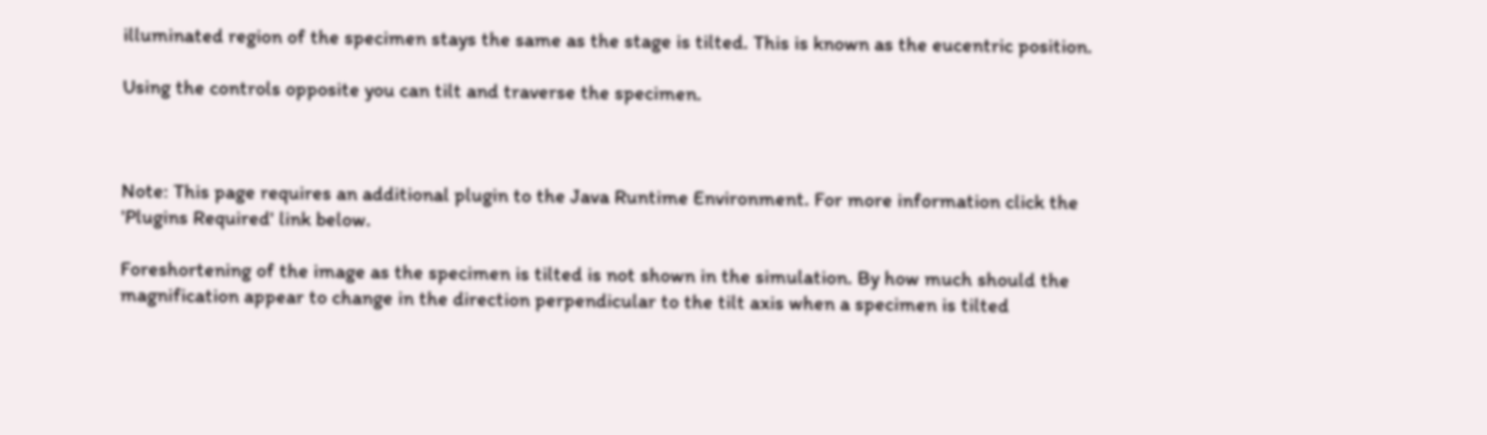illuminated region of the specimen stays the same as the stage is tilted. This is known as the eucentric position.

Using the controls opposite you can tilt and traverse the specimen.



Note: This page requires an additional plugin to the Java Runtime Environment. For more information click the 'Plugins Required' link below.

Foreshortening of the image as the specimen is tilted is not shown in the simulation. By how much should the magnification appear to change in the direction perpendicular to the tilt axis when a specimen is tilted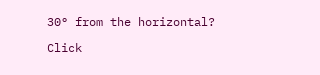30° from the horizontal?

Click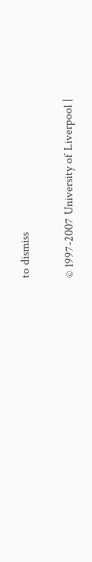to dismiss

© 1997-2007 University of Liverpool |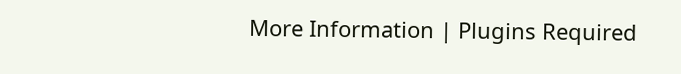More Information | Plugins Required